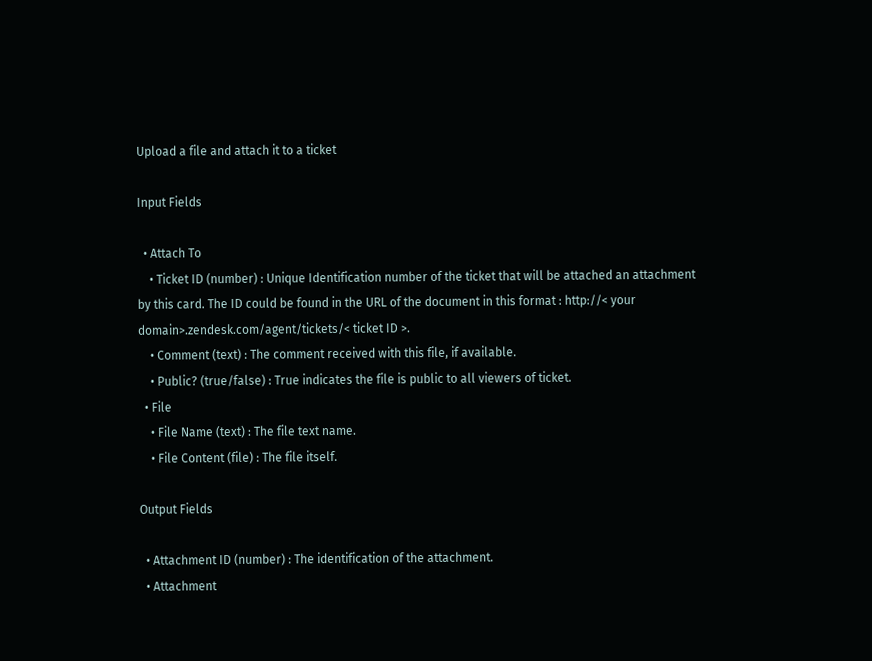Upload a file and attach it to a ticket

Input Fields

  • Attach To
    • Ticket ID (number) : Unique Identification number of the ticket that will be attached an attachment by this card. The ID could be found in the URL of the document in this format : http://< your domain>.zendesk.com/agent/tickets/< ticket ID >.
    • Comment (text) : The comment received with this file, if available.
    • Public? (true/false) : True indicates the file is public to all viewers of ticket.
  • File
    • File Name (text) : The file text name.
    • File Content (file) : The file itself.

Output Fields

  • Attachment ID (number) : The identification of the attachment.
  • Attachment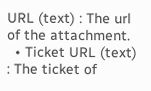URL (text) : The url of the attachment.
  • Ticket URL (text) : The ticket of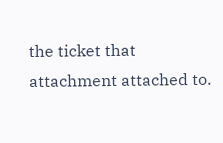the ticket that attachment attached to.